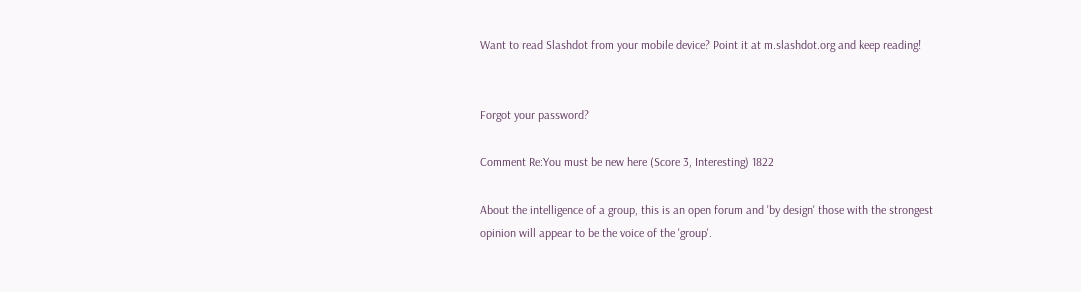Want to read Slashdot from your mobile device? Point it at m.slashdot.org and keep reading!


Forgot your password?

Comment Re:You must be new here (Score 3, Interesting) 1822

About the intelligence of a group, this is an open forum and 'by design' those with the strongest opinion will appear to be the voice of the 'group'.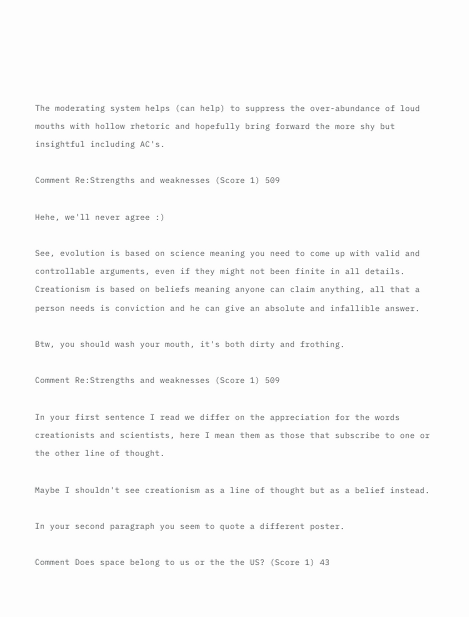The moderating system helps (can help) to suppress the over-abundance of loud mouths with hollow rhetoric and hopefully bring forward the more shy but insightful including AC's.

Comment Re:Strengths and weaknesses (Score 1) 509

Hehe, we'll never agree :)

See, evolution is based on science meaning you need to come up with valid and controllable arguments, even if they might not been finite in all details.
Creationism is based on beliefs meaning anyone can claim anything, all that a person needs is conviction and he can give an absolute and infallible answer.

Btw, you should wash your mouth, it's both dirty and frothing.

Comment Re:Strengths and weaknesses (Score 1) 509

In your first sentence I read we differ on the appreciation for the words creationists and scientists, here I mean them as those that subscribe to one or the other line of thought.

Maybe I shouldn't see creationism as a line of thought but as a belief instead.

In your second paragraph you seem to quote a different poster.

Comment Does space belong to us or the the US? (Score 1) 43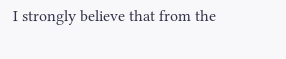I strongly believe that from the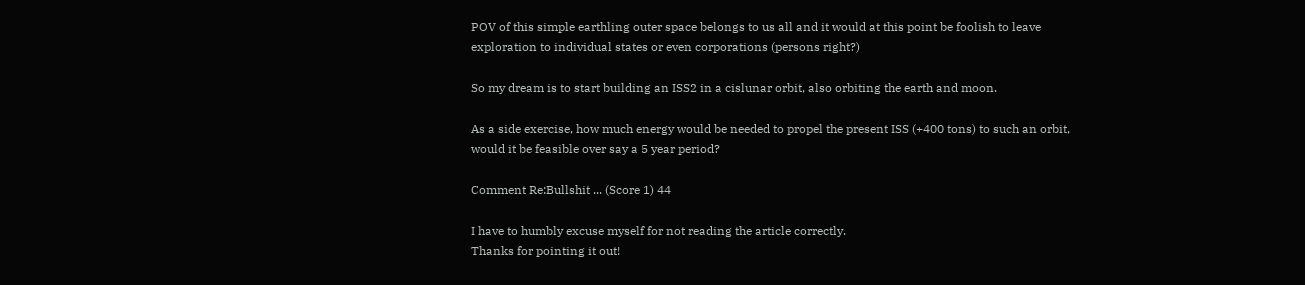POV of this simple earthling outer space belongs to us all and it would at this point be foolish to leave exploration to individual states or even corporations (persons right?)

So my dream is to start building an ISS2 in a cislunar orbit, also orbiting the earth and moon.

As a side exercise, how much energy would be needed to propel the present ISS (+400 tons) to such an orbit, would it be feasible over say a 5 year period?

Comment Re:Bullshit ... (Score 1) 44

I have to humbly excuse myself for not reading the article correctly.
Thanks for pointing it out!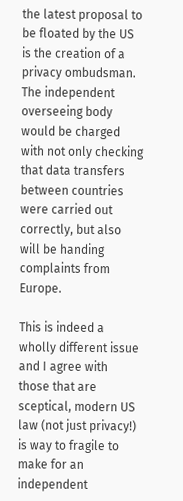the latest proposal to be floated by the US is the creation of a privacy ombudsman. The independent overseeing body would be charged with not only checking that data transfers between countries were carried out correctly, but also will be handing complaints from Europe.

This is indeed a wholly different issue and I agree with those that are sceptical, modern US law (not just privacy!) is way to fragile to make for an independent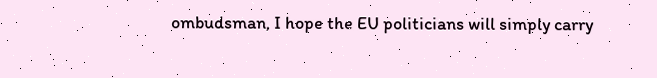ombudsman, I hope the EU politicians will simply carry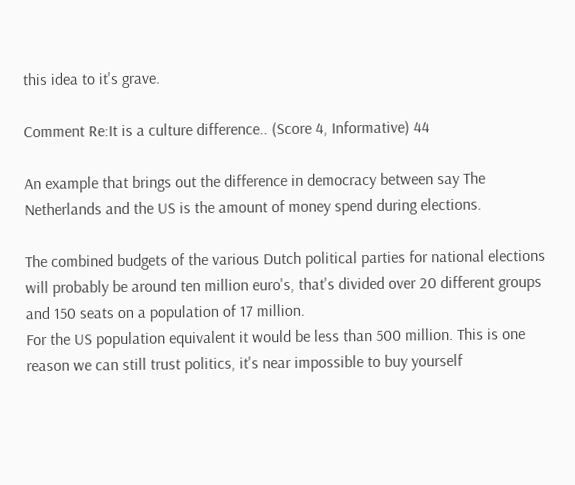this idea to it's grave.

Comment Re:It is a culture difference.. (Score 4, Informative) 44

An example that brings out the difference in democracy between say The Netherlands and the US is the amount of money spend during elections.

The combined budgets of the various Dutch political parties for national elections will probably be around ten million euro's, that's divided over 20 different groups and 150 seats on a population of 17 million.
For the US population equivalent it would be less than 500 million. This is one reason we can still trust politics, it's near impossible to buy yourself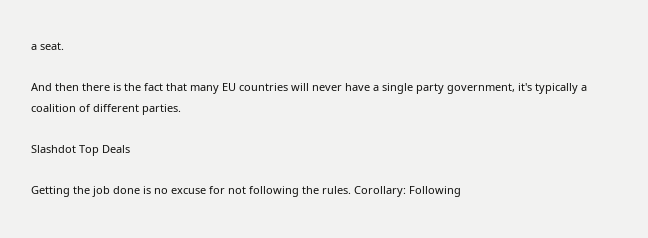a seat.

And then there is the fact that many EU countries will never have a single party government, it's typically a coalition of different parties.

Slashdot Top Deals

Getting the job done is no excuse for not following the rules. Corollary: Following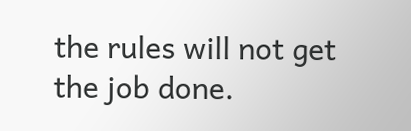the rules will not get the job done.